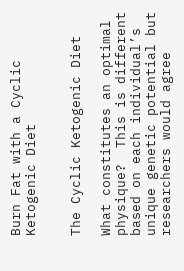Burn Fat with a Cyclic Ketogenic Diet


The Cyclic Ketogenic Diet

What constitutes an optimal physique?  This is different based on each individual’s unique genetic potential but researchers would agree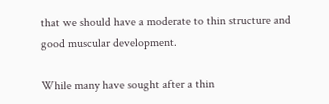that we should have a moderate to thin structure and good muscular development.

While many have sought after a thin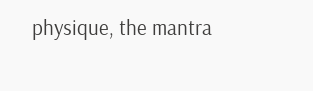physique, the mantra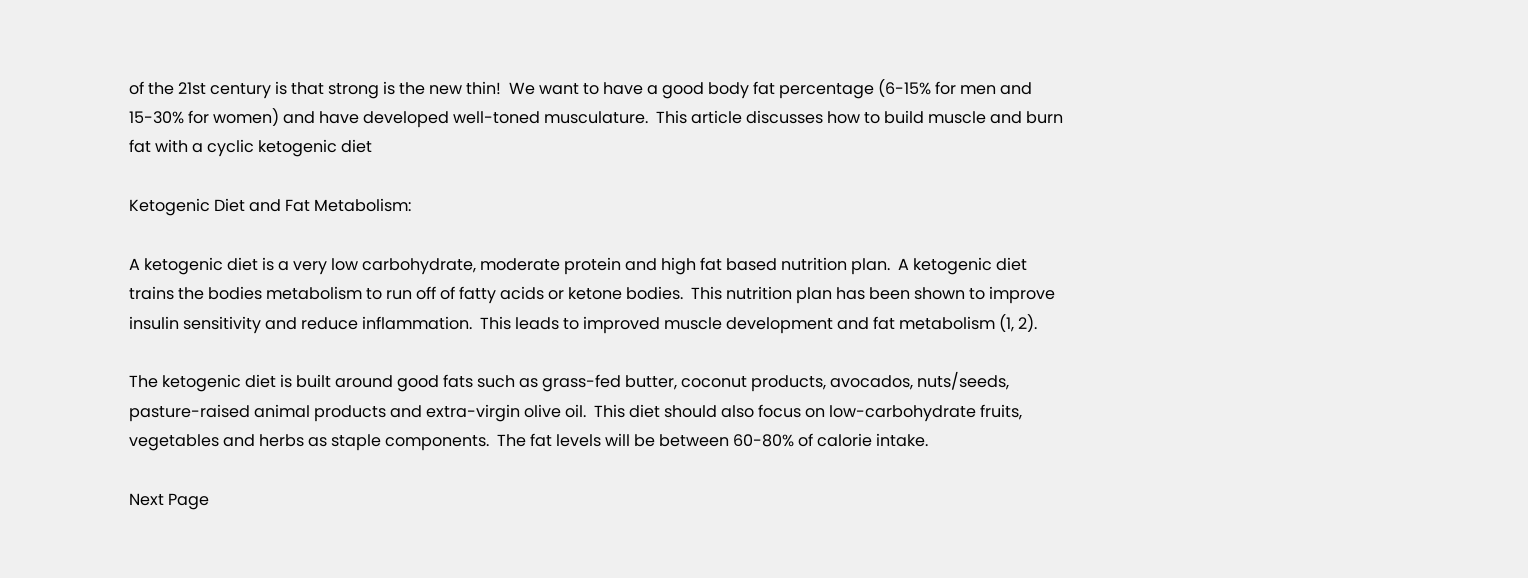of the 21st century is that strong is the new thin!  We want to have a good body fat percentage (6-15% for men and 15-30% for women) and have developed well-toned musculature.  This article discusses how to build muscle and burn fat with a cyclic ketogenic diet

Ketogenic Diet and Fat Metabolism:

A ketogenic diet is a very low carbohydrate, moderate protein and high fat based nutrition plan.  A ketogenic diet trains the bodies metabolism to run off of fatty acids or ketone bodies.  This nutrition plan has been shown to improve insulin sensitivity and reduce inflammation.  This leads to improved muscle development and fat metabolism (1, 2).

The ketogenic diet is built around good fats such as grass-fed butter, coconut products, avocados, nuts/seeds, pasture-raised animal products and extra-virgin olive oil.  This diet should also focus on low-carbohydrate fruits, vegetables and herbs as staple components.  The fat levels will be between 60-80% of calorie intake.

Next Page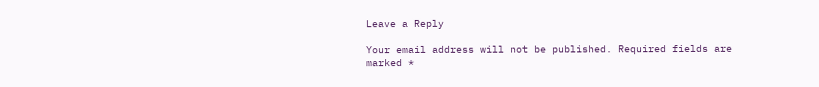Leave a Reply

Your email address will not be published. Required fields are marked *